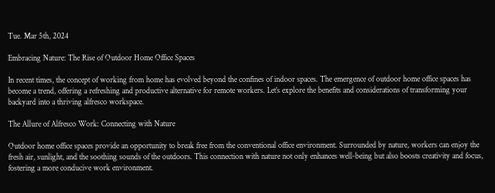Tue. Mar 5th, 2024

Embracing Nature: The Rise of Outdoor Home Office Spaces

In recent times, the concept of working from home has evolved beyond the confines of indoor spaces. The emergence of outdoor home office spaces has become a trend, offering a refreshing and productive alternative for remote workers. Let’s explore the benefits and considerations of transforming your backyard into a thriving alfresco workspace.

The Allure of Alfresco Work: Connecting with Nature

Outdoor home office spaces provide an opportunity to break free from the conventional office environment. Surrounded by nature, workers can enjoy the fresh air, sunlight, and the soothing sounds of the outdoors. This connection with nature not only enhances well-being but also boosts creativity and focus, fostering a more conducive work environment.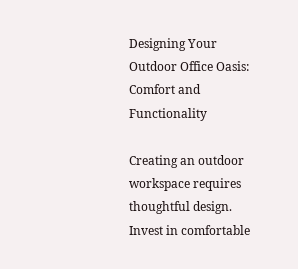Designing Your Outdoor Office Oasis: Comfort and Functionality

Creating an outdoor workspace requires thoughtful design. Invest in comfortable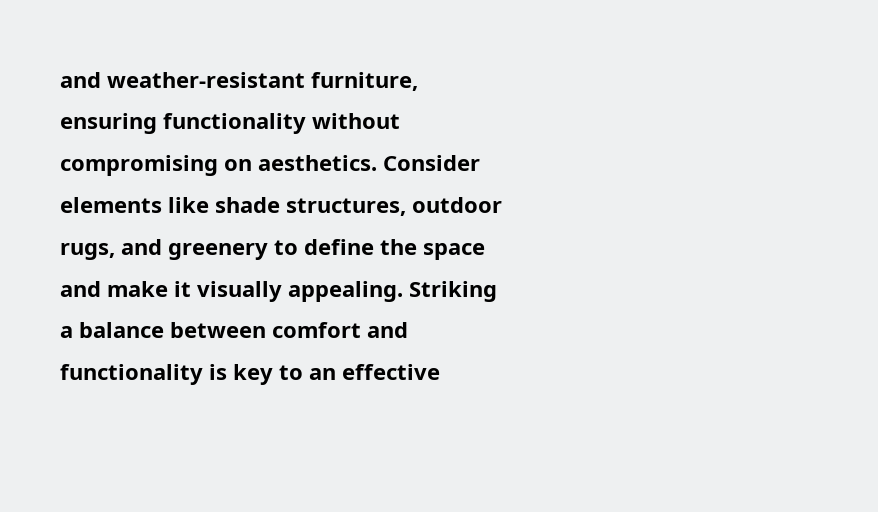and weather-resistant furniture, ensuring functionality without compromising on aesthetics. Consider elements like shade structures, outdoor rugs, and greenery to define the space and make it visually appealing. Striking a balance between comfort and functionality is key to an effective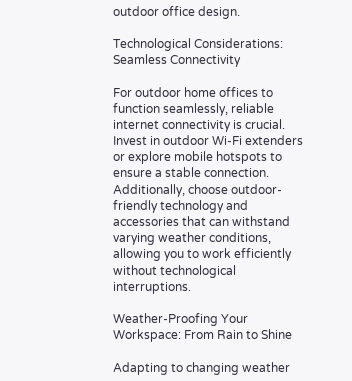outdoor office design.

Technological Considerations: Seamless Connectivity

For outdoor home offices to function seamlessly, reliable internet connectivity is crucial. Invest in outdoor Wi-Fi extenders or explore mobile hotspots to ensure a stable connection. Additionally, choose outdoor-friendly technology and accessories that can withstand varying weather conditions, allowing you to work efficiently without technological interruptions.

Weather-Proofing Your Workspace: From Rain to Shine

Adapting to changing weather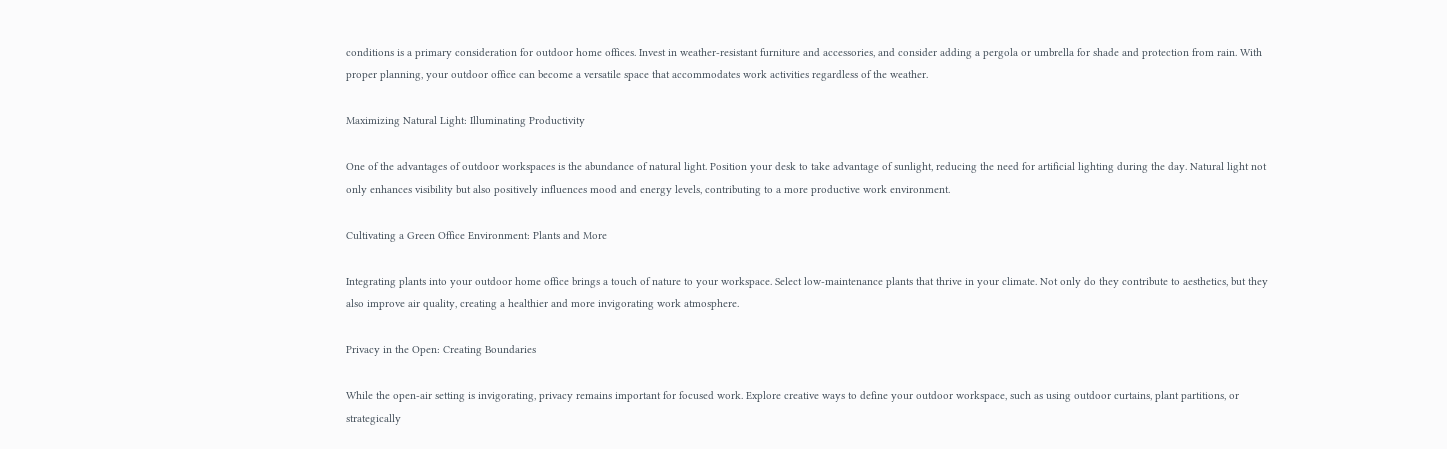conditions is a primary consideration for outdoor home offices. Invest in weather-resistant furniture and accessories, and consider adding a pergola or umbrella for shade and protection from rain. With proper planning, your outdoor office can become a versatile space that accommodates work activities regardless of the weather.

Maximizing Natural Light: Illuminating Productivity

One of the advantages of outdoor workspaces is the abundance of natural light. Position your desk to take advantage of sunlight, reducing the need for artificial lighting during the day. Natural light not only enhances visibility but also positively influences mood and energy levels, contributing to a more productive work environment.

Cultivating a Green Office Environment: Plants and More

Integrating plants into your outdoor home office brings a touch of nature to your workspace. Select low-maintenance plants that thrive in your climate. Not only do they contribute to aesthetics, but they also improve air quality, creating a healthier and more invigorating work atmosphere.

Privacy in the Open: Creating Boundaries

While the open-air setting is invigorating, privacy remains important for focused work. Explore creative ways to define your outdoor workspace, such as using outdoor curtains, plant partitions, or strategically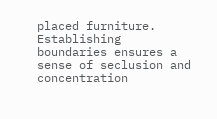placed furniture. Establishing boundaries ensures a sense of seclusion and concentration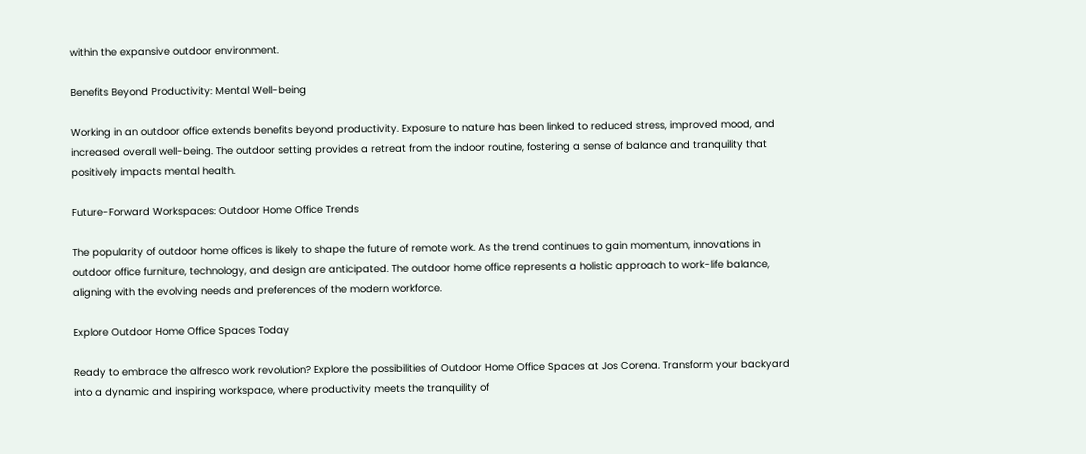within the expansive outdoor environment.

Benefits Beyond Productivity: Mental Well-being

Working in an outdoor office extends benefits beyond productivity. Exposure to nature has been linked to reduced stress, improved mood, and increased overall well-being. The outdoor setting provides a retreat from the indoor routine, fostering a sense of balance and tranquility that positively impacts mental health.

Future-Forward Workspaces: Outdoor Home Office Trends

The popularity of outdoor home offices is likely to shape the future of remote work. As the trend continues to gain momentum, innovations in outdoor office furniture, technology, and design are anticipated. The outdoor home office represents a holistic approach to work-life balance, aligning with the evolving needs and preferences of the modern workforce.

Explore Outdoor Home Office Spaces Today

Ready to embrace the alfresco work revolution? Explore the possibilities of Outdoor Home Office Spaces at Jos Corena. Transform your backyard into a dynamic and inspiring workspace, where productivity meets the tranquility of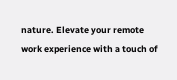nature. Elevate your remote work experience with a touch of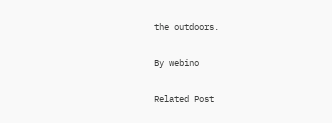the outdoors.

By webino

Related Post